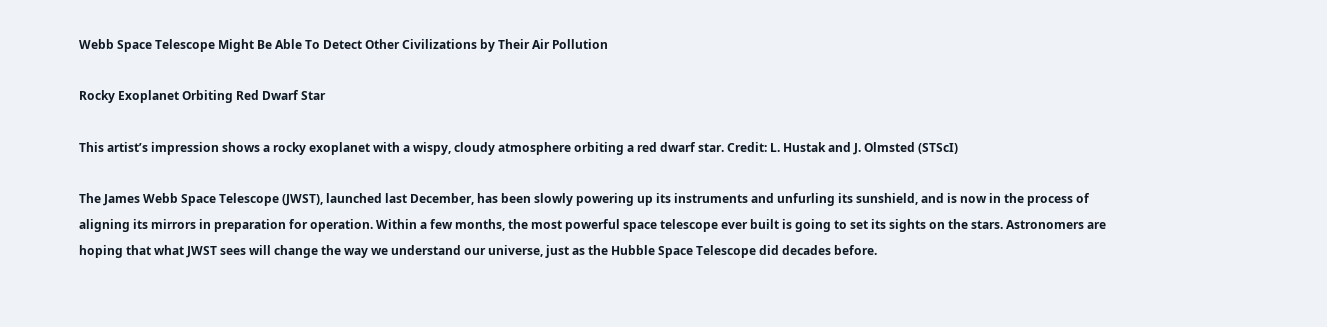Webb Space Telescope Might Be Able To Detect Other Civilizations by Their Air Pollution

Rocky Exoplanet Orbiting Red Dwarf Star

This artist’s impression shows a rocky exoplanet with a wispy, cloudy atmosphere orbiting a red dwarf star. Credit: L. Hustak and J. Olmsted (STScI)

The James Webb Space Telescope (JWST), launched last December, has been slowly powering up its instruments and unfurling its sunshield, and is now in the process of aligning its mirrors in preparation for operation. Within a few months, the most powerful space telescope ever built is going to set its sights on the stars. Astronomers are hoping that what JWST sees will change the way we understand our universe, just as the Hubble Space Telescope did decades before.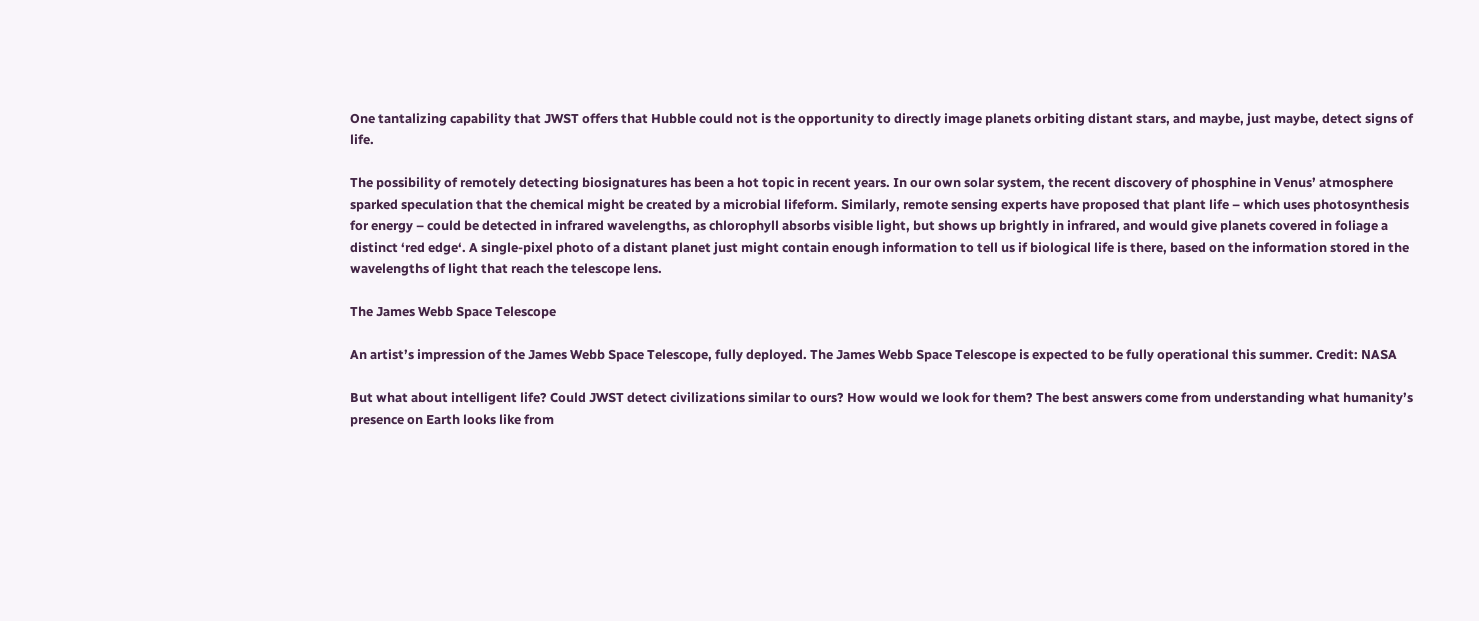One tantalizing capability that JWST offers that Hubble could not is the opportunity to directly image planets orbiting distant stars, and maybe, just maybe, detect signs of life.

The possibility of remotely detecting biosignatures has been a hot topic in recent years. In our own solar system, the recent discovery of phosphine in Venus’ atmosphere sparked speculation that the chemical might be created by a microbial lifeform. Similarly, remote sensing experts have proposed that plant life – which uses photosynthesis for energy – could be detected in infrared wavelengths, as chlorophyll absorbs visible light, but shows up brightly in infrared, and would give planets covered in foliage a distinct ‘red edge‘. A single-pixel photo of a distant planet just might contain enough information to tell us if biological life is there, based on the information stored in the wavelengths of light that reach the telescope lens.

The James Webb Space Telescope

An artist’s impression of the James Webb Space Telescope, fully deployed. The James Webb Space Telescope is expected to be fully operational this summer. Credit: NASA

But what about intelligent life? Could JWST detect civilizations similar to ours? How would we look for them? The best answers come from understanding what humanity’s presence on Earth looks like from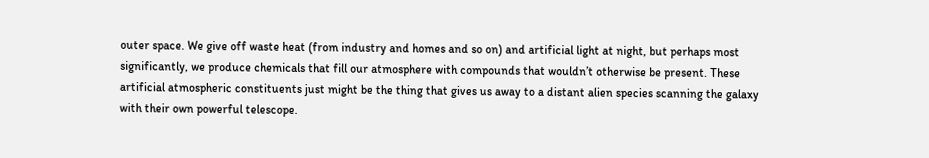outer space. We give off waste heat (from industry and homes and so on) and artificial light at night, but perhaps most significantly, we produce chemicals that fill our atmosphere with compounds that wouldn’t otherwise be present. These artificial atmospheric constituents just might be the thing that gives us away to a distant alien species scanning the galaxy with their own powerful telescope.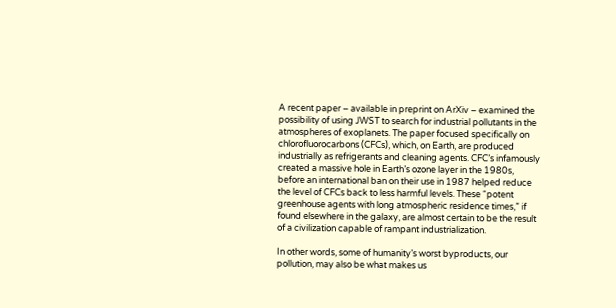A recent paper – available in preprint on ArXiv – examined the possibility of using JWST to search for industrial pollutants in the atmospheres of exoplanets. The paper focused specifically on chlorofluorocarbons (CFCs), which, on Earth, are produced industrially as refrigerants and cleaning agents. CFC’s infamously created a massive hole in Earth’s ozone layer in the 1980s, before an international ban on their use in 1987 helped reduce the level of CFCs back to less harmful levels. These “potent greenhouse agents with long atmospheric residence times,” if found elsewhere in the galaxy, are almost certain to be the result of a civilization capable of rampant industrialization.

In other words, some of humanity’s worst byproducts, our pollution, may also be what makes us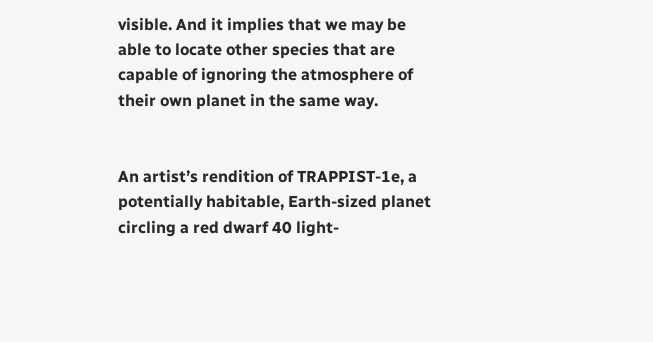visible. And it implies that we may be able to locate other species that are capable of ignoring the atmosphere of their own planet in the same way.


An artist’s rendition of TRAPPIST-1e, a potentially habitable, Earth-sized planet circling a red dwarf 40 light-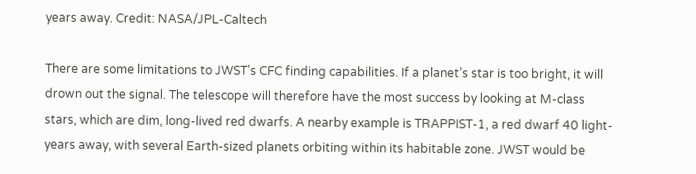years away. Credit: NASA/JPL-Caltech

There are some limitations to JWST’s CFC finding capabilities. If a planet’s star is too bright, it will drown out the signal. The telescope will therefore have the most success by looking at M-class stars, which are dim, long-lived red dwarfs. A nearby example is TRAPPIST-1, a red dwarf 40 light-years away, with several Earth-sized planets orbiting within its habitable zone. JWST would be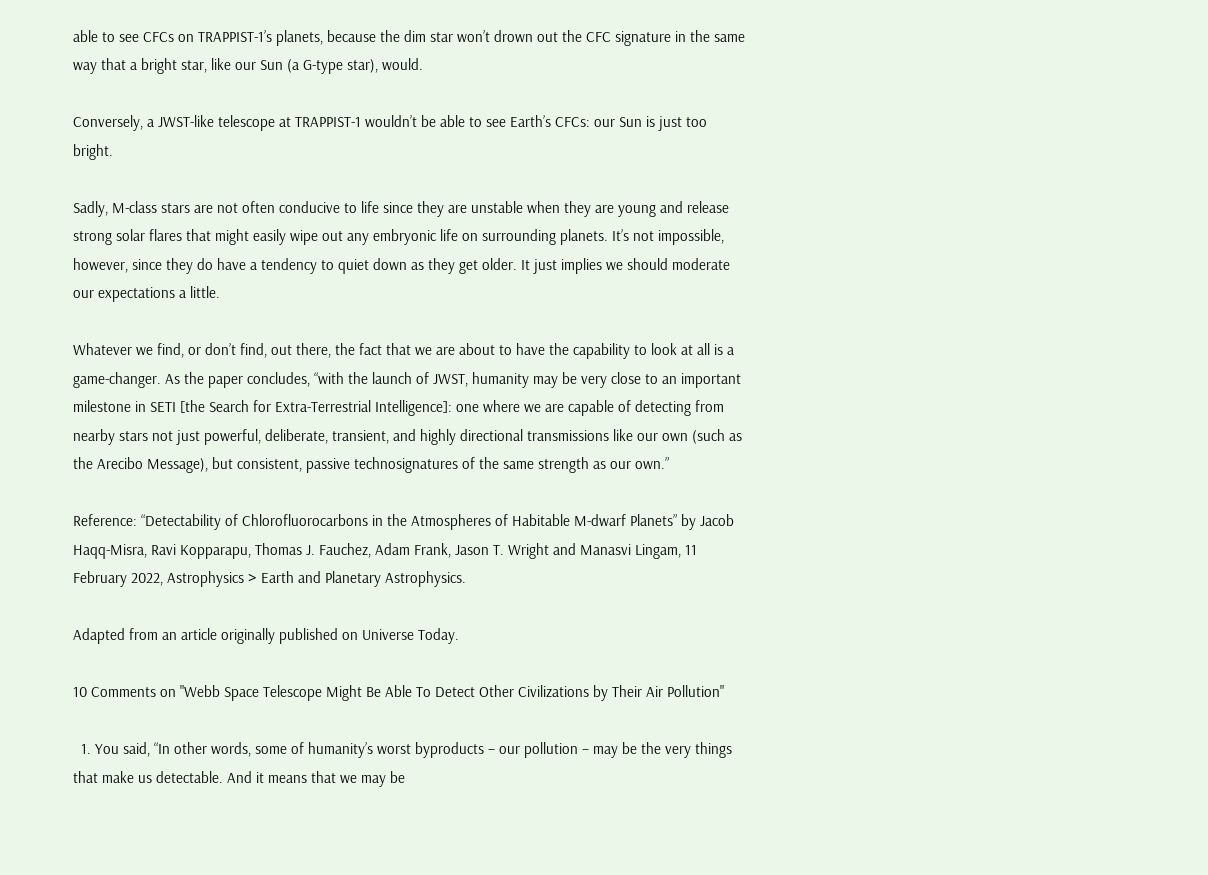able to see CFCs on TRAPPIST-1’s planets, because the dim star won’t drown out the CFC signature in the same way that a bright star, like our Sun (a G-type star), would.

Conversely, a JWST-like telescope at TRAPPIST-1 wouldn’t be able to see Earth’s CFCs: our Sun is just too bright.

Sadly, M-class stars are not often conducive to life since they are unstable when they are young and release strong solar flares that might easily wipe out any embryonic life on surrounding planets. It’s not impossible, however, since they do have a tendency to quiet down as they get older. It just implies we should moderate our expectations a little.

Whatever we find, or don’t find, out there, the fact that we are about to have the capability to look at all is a game-changer. As the paper concludes, “with the launch of JWST, humanity may be very close to an important milestone in SETI [the Search for Extra-Terrestrial Intelligence]: one where we are capable of detecting from nearby stars not just powerful, deliberate, transient, and highly directional transmissions like our own (such as the Arecibo Message), but consistent, passive technosignatures of the same strength as our own.”

Reference: “Detectability of Chlorofluorocarbons in the Atmospheres of Habitable M-dwarf Planets” by Jacob Haqq-Misra, Ravi Kopparapu, Thomas J. Fauchez, Adam Frank, Jason T. Wright and Manasvi Lingam, 11 February 2022, Astrophysics > Earth and Planetary Astrophysics.

Adapted from an article originally published on Universe Today.

10 Comments on "Webb Space Telescope Might Be Able To Detect Other Civilizations by Their Air Pollution"

  1. You said, “In other words, some of humanity’s worst byproducts – our pollution – may be the very things that make us detectable. And it means that we may be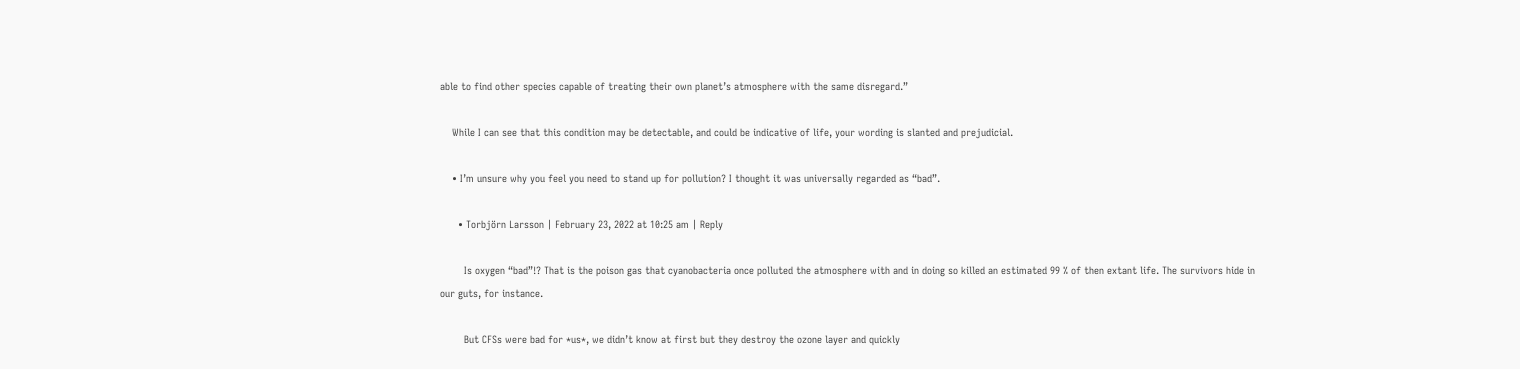able to find other species capable of treating their own planet’s atmosphere with the same disregard.”

    While I can see that this condition may be detectable, and could be indicative of life, your wording is slanted and prejudicial.

    • I’m unsure why you feel you need to stand up for pollution? I thought it was universally regarded as “bad”.

      • Torbjörn Larsson | February 23, 2022 at 10:25 am | Reply

        Is oxygen “bad”!? That is the poison gas that cyanobacteria once polluted the atmosphere with and in doing so killed an estimated 99 % of then extant life. The survivors hide in our guts, for instance.

        But CFSs were bad for *us*, we didn’t know at first but they destroy the ozone layer and quickly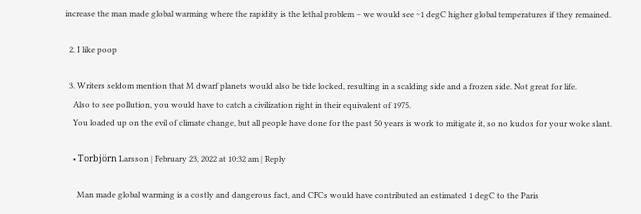increase the man made global warming where the rapidity is the lethal problem – we would see ~1 degC higher global temperatures if they remained.

  2. I like poop

  3. Writers seldom mention that M dwarf planets would also be tide locked, resulting in a scalding side and a frozen side. Not great for life.
    Also to see pollution, you would have to catch a civilization right in their equivalent of 1975.
    You loaded up on the evil of climate change, but all people have done for the past 50 years is work to mitigate it, so no kudos for your woke slant.

    • Torbjörn Larsson | February 23, 2022 at 10:32 am | Reply

      Man made global warming is a costly and dangerous fact, and CFCs would have contributed an estimated 1 degC to the Paris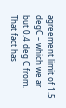agreement limit of 1.5 degC – which we ar but 0.4 deg C from. That fact has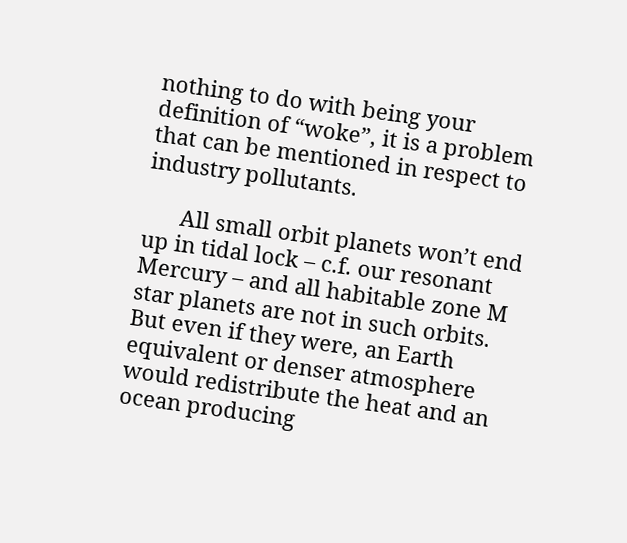nothing to do with being your definition of “woke”, it is a problem that can be mentioned in respect to industry pollutants.

      All small orbit planets won’t end up in tidal lock – c.f. our resonant Mercury – and all habitable zone M star planets are not in such orbits. But even if they were, an Earth equivalent or denser atmosphere would redistribute the heat and an ocean producing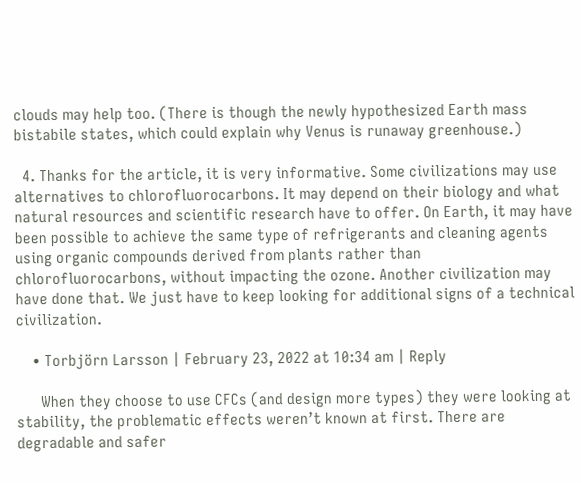clouds may help too. (There is though the newly hypothesized Earth mass bistabile states, which could explain why Venus is runaway greenhouse.)

  4. Thanks for the article, it is very informative. Some civilizations may use alternatives to chlorofluorocarbons. It may depend on their biology and what natural resources and scientific research have to offer. On Earth, it may have been possible to achieve the same type of refrigerants and cleaning agents using organic compounds derived from plants rather than chlorofluorocarbons, without impacting the ozone. Another civilization may have done that. We just have to keep looking for additional signs of a technical civilization.

    • Torbjörn Larsson | February 23, 2022 at 10:34 am | Reply

      When they choose to use CFCs (and design more types) they were looking at stability, the problematic effects weren’t known at first. There are degradable and safer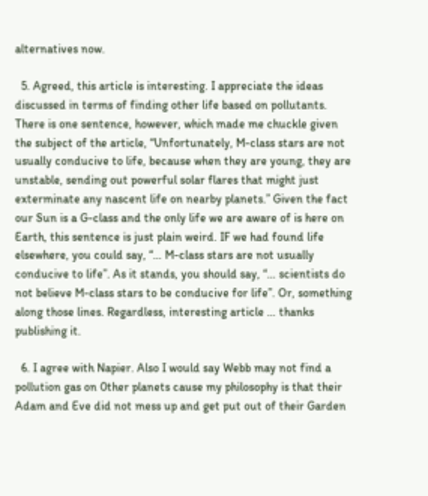alternatives now.

  5. Agreed, this article is interesting. I appreciate the ideas discussed in terms of finding other life based on pollutants. There is one sentence, however, which made me chuckle given the subject of the article, “Unfortunately, M-class stars are not usually conducive to life, because when they are young, they are unstable, sending out powerful solar flares that might just exterminate any nascent life on nearby planets.” Given the fact our Sun is a G-class and the only life we are aware of is here on Earth, this sentence is just plain weird. IF we had found life elsewhere, you could say, “… M-class stars are not usually conducive to life”. As it stands, you should say, “… scientists do not believe M-class stars to be conducive for life”. Or, something along those lines. Regardless, interesting article … thanks publishing it.

  6. I agree with Napier. Also I would say Webb may not find a pollution gas on 0ther planets cause my philosophy is that their Adam and Eve did not mess up and get put out of their Garden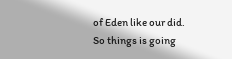of Eden like our did. So things is going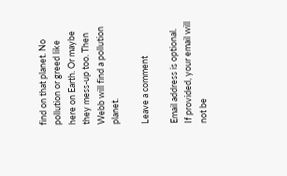find on that planet. No pollution or greed like here on Earth. Or maybe they mess-up too. Then Webb will find a pollution planet.

Leave a comment

Email address is optional. If provided, your email will not be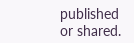published or shared.